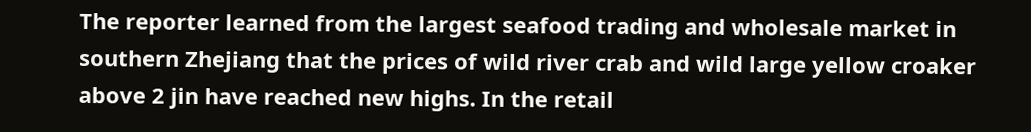The reporter learned from the largest seafood trading and wholesale market in southern Zhejiang that the prices of wild river crab and wild large yellow croaker above 2 jin have reached new highs. In the retail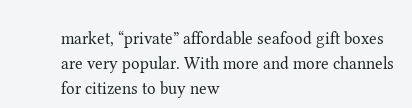market, “private” affordable seafood gift boxes are very popular. With more and more channels for citizens to buy new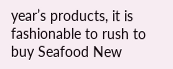year’s products, it is fashionable to rush to buy Seafood New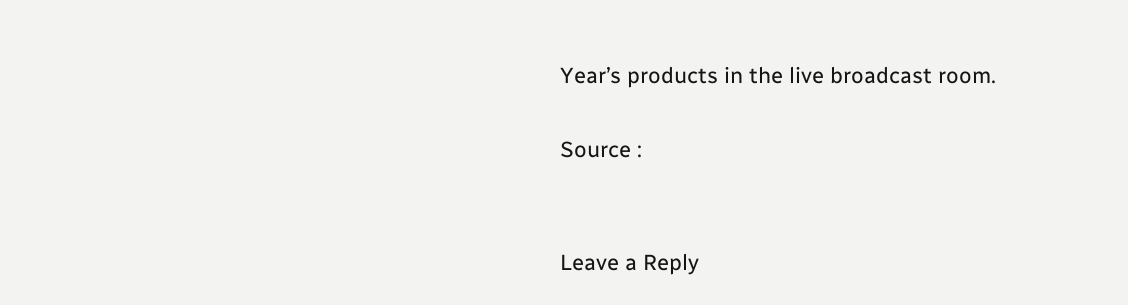Year’s products in the live broadcast room.

Source :


Leave a Reply